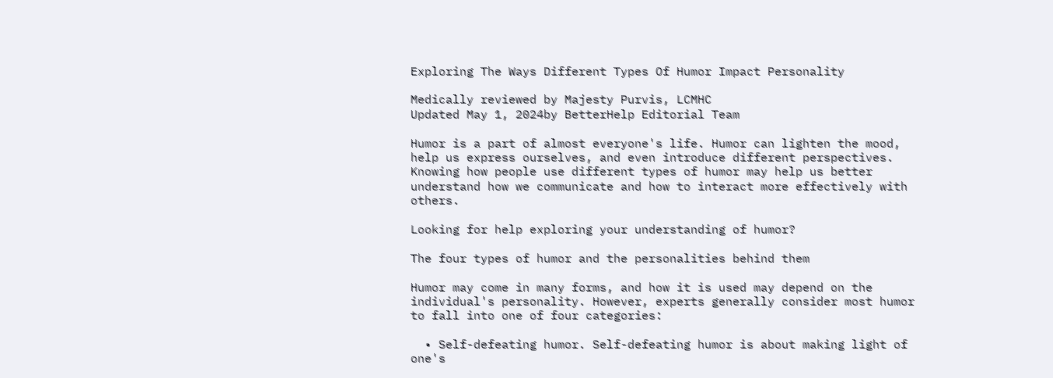Exploring The Ways Different Types Of Humor Impact Personality

Medically reviewed by Majesty Purvis, LCMHC
Updated May 1, 2024by BetterHelp Editorial Team

Humor is a part of almost everyone's life. Humor can lighten the mood, help us express ourselves, and even introduce different perspectives. Knowing how people use different types of humor may help us better understand how we communicate and how to interact more effectively with others.

Looking for help exploring your understanding of humor?

The four types of humor and the personalities behind them

Humor may come in many forms, and how it is used may depend on the individual's personality. However, experts generally consider most humor to fall into one of four categories:

  • Self-defeating humor. Self-defeating humor is about making light of one's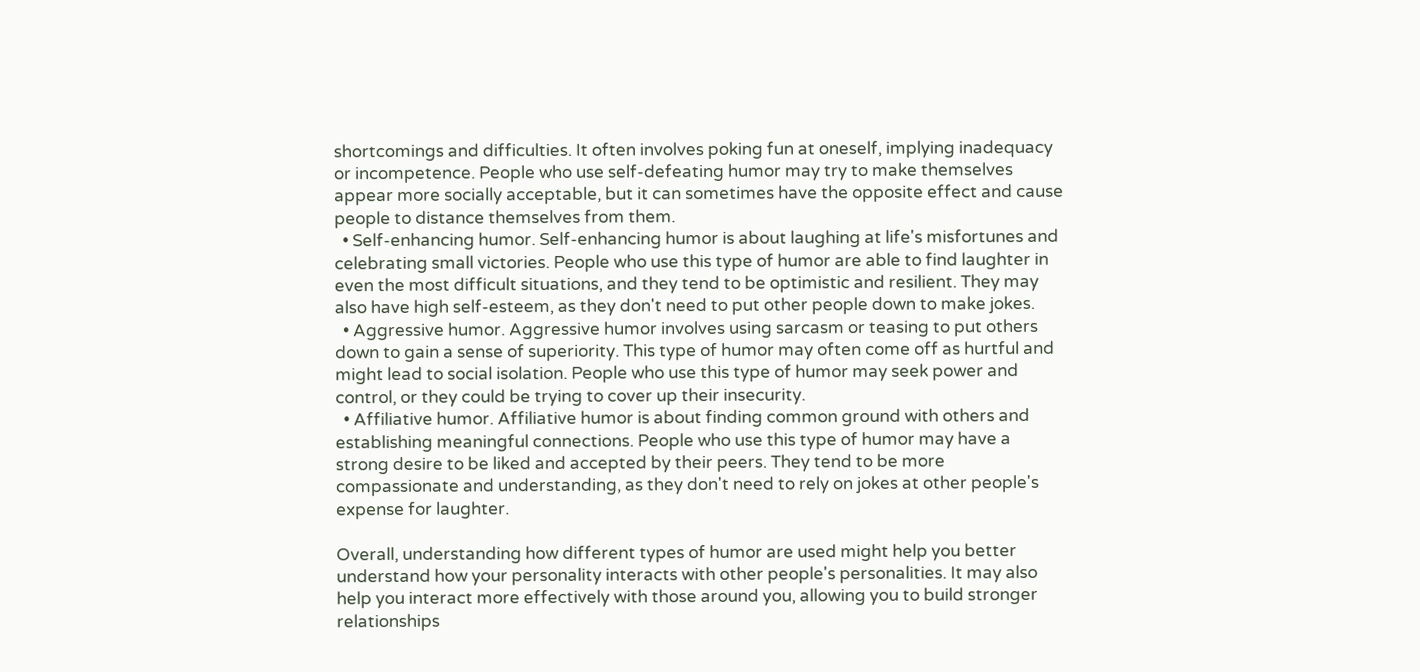shortcomings and difficulties. It often involves poking fun at oneself, implying inadequacy or incompetence. People who use self-defeating humor may try to make themselves appear more socially acceptable, but it can sometimes have the opposite effect and cause people to distance themselves from them.
  • Self-enhancing humor. Self-enhancing humor is about laughing at life's misfortunes and celebrating small victories. People who use this type of humor are able to find laughter in even the most difficult situations, and they tend to be optimistic and resilient. They may also have high self-esteem, as they don't need to put other people down to make jokes.
  • Aggressive humor. Aggressive humor involves using sarcasm or teasing to put others down to gain a sense of superiority. This type of humor may often come off as hurtful and might lead to social isolation. People who use this type of humor may seek power and control, or they could be trying to cover up their insecurity.
  • Affiliative humor. Affiliative humor is about finding common ground with others and establishing meaningful connections. People who use this type of humor may have a strong desire to be liked and accepted by their peers. They tend to be more compassionate and understanding, as they don't need to rely on jokes at other people's expense for laughter.

Overall, understanding how different types of humor are used might help you better understand how your personality interacts with other people's personalities. It may also help you interact more effectively with those around you, allowing you to build stronger relationships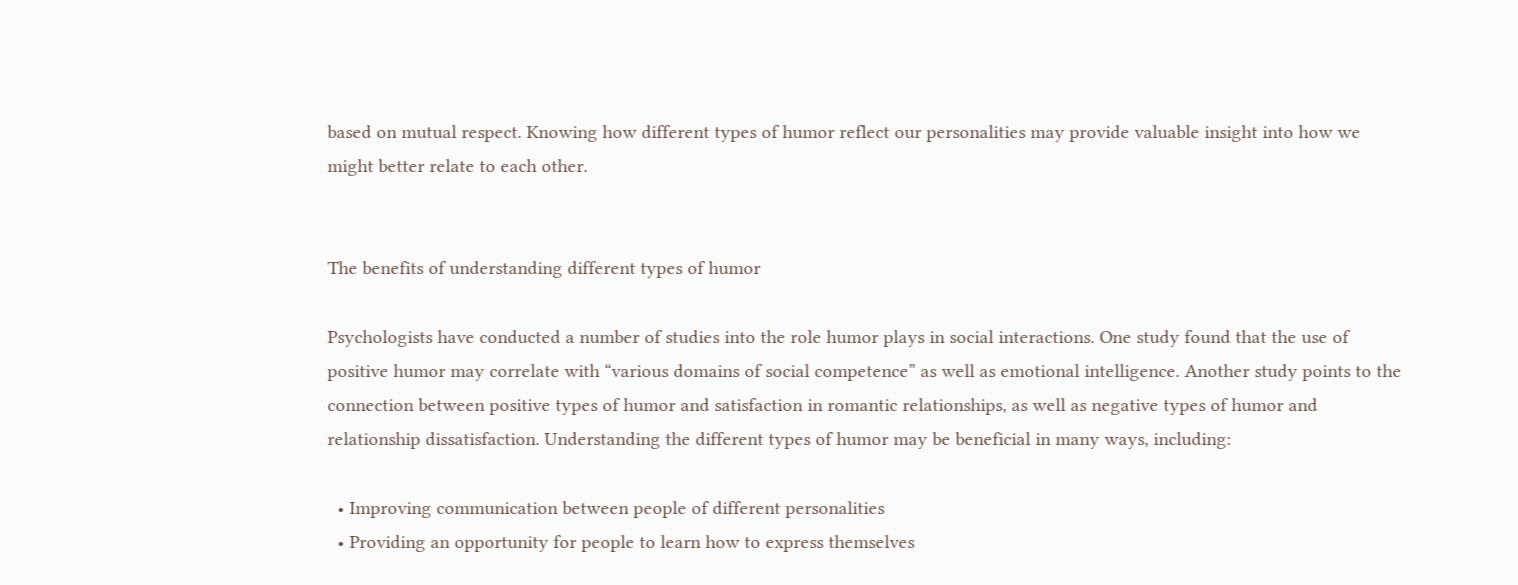based on mutual respect. Knowing how different types of humor reflect our personalities may provide valuable insight into how we might better relate to each other.


The benefits of understanding different types of humor

Psychologists have conducted a number of studies into the role humor plays in social interactions. One study found that the use of positive humor may correlate with “various domains of social competence” as well as emotional intelligence. Another study points to the connection between positive types of humor and satisfaction in romantic relationships, as well as negative types of humor and relationship dissatisfaction. Understanding the different types of humor may be beneficial in many ways, including:

  • Improving communication between people of different personalities
  • Providing an opportunity for people to learn how to express themselves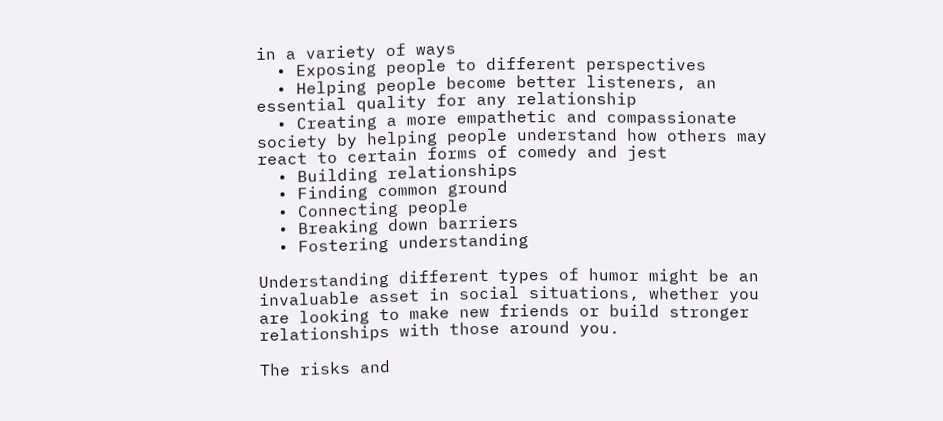in a variety of ways
  • Exposing people to different perspectives
  • Helping people become better listeners, an essential quality for any relationship
  • Creating a more empathetic and compassionate society by helping people understand how others may react to certain forms of comedy and jest
  • Building relationships
  • Finding common ground
  • Connecting people
  • Breaking down barriers
  • Fostering understanding

Understanding different types of humor might be an invaluable asset in social situations, whether you are looking to make new friends or build stronger relationships with those around you.

The risks and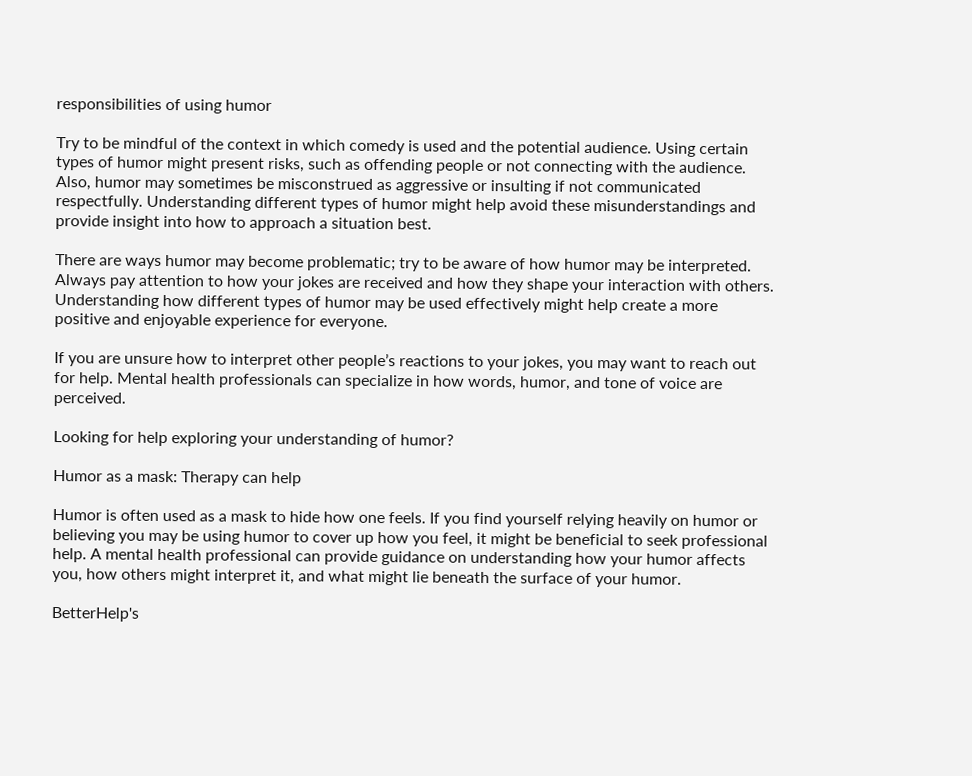responsibilities of using humor

Try to be mindful of the context in which comedy is used and the potential audience. Using certain types of humor might present risks, such as offending people or not connecting with the audience. Also, humor may sometimes be misconstrued as aggressive or insulting if not communicated respectfully. Understanding different types of humor might help avoid these misunderstandings and provide insight into how to approach a situation best.

There are ways humor may become problematic; try to be aware of how humor may be interpreted. Always pay attention to how your jokes are received and how they shape your interaction with others. Understanding how different types of humor may be used effectively might help create a more positive and enjoyable experience for everyone.

If you are unsure how to interpret other people’s reactions to your jokes, you may want to reach out for help. Mental health professionals can specialize in how words, humor, and tone of voice are perceived.

Looking for help exploring your understanding of humor?

Humor as a mask: Therapy can help

Humor is often used as a mask to hide how one feels. If you find yourself relying heavily on humor or believing you may be using humor to cover up how you feel, it might be beneficial to seek professional help. A mental health professional can provide guidance on understanding how your humor affects you, how others might interpret it, and what might lie beneath the surface of your humor.

BetterHelp's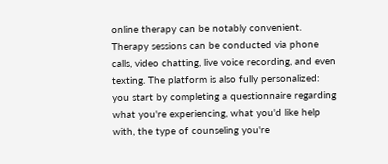online therapy can be notably convenient. Therapy sessions can be conducted via phone calls, video chatting, live voice recording, and even texting. The platform is also fully personalized: you start by completing a questionnaire regarding what you're experiencing, what you'd like help with, the type of counseling you're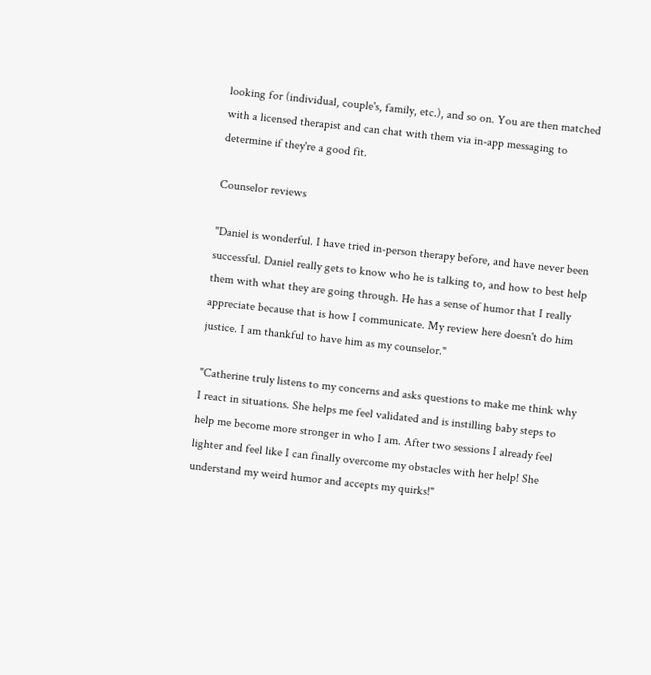looking for (individual, couple's, family, etc.), and so on. You are then matched with a licensed therapist and can chat with them via in-app messaging to determine if they're a good fit.

Counselor reviews

"Daniel is wonderful. I have tried in-person therapy before, and have never been successful. Daniel really gets to know who he is talking to, and how to best help them with what they are going through. He has a sense of humor that I really appreciate because that is how I communicate. My review here doesn't do him justice. I am thankful to have him as my counselor."

"Catherine truly listens to my concerns and asks questions to make me think why I react in situations. She helps me feel validated and is instilling baby steps to help me become more stronger in who I am. After two sessions I already feel lighter and feel like I can finally overcome my obstacles with her help! She understand my weird humor and accepts my quirks!"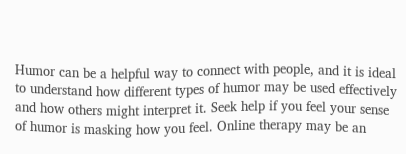Humor can be a helpful way to connect with people, and it is ideal to understand how different types of humor may be used effectively and how others might interpret it. Seek help if you feel your sense of humor is masking how you feel. Online therapy may be an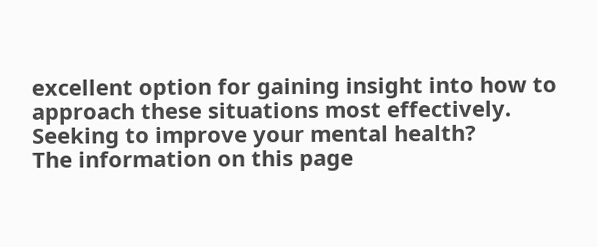excellent option for gaining insight into how to approach these situations most effectively.
Seeking to improve your mental health?
The information on this page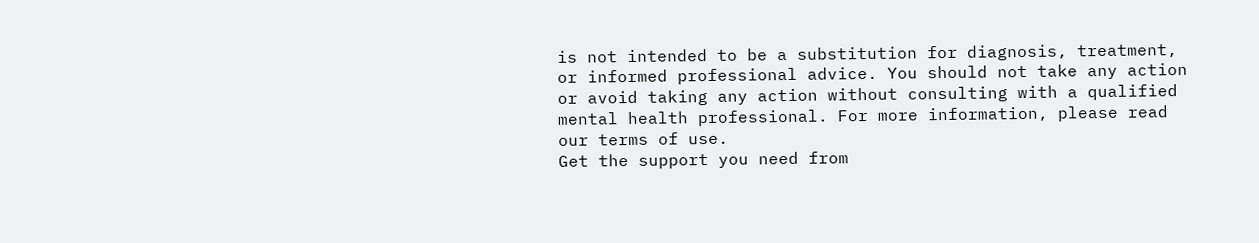is not intended to be a substitution for diagnosis, treatment, or informed professional advice. You should not take any action or avoid taking any action without consulting with a qualified mental health professional. For more information, please read our terms of use.
Get the support you need from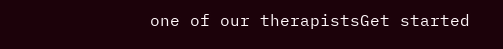one of our therapistsGet started